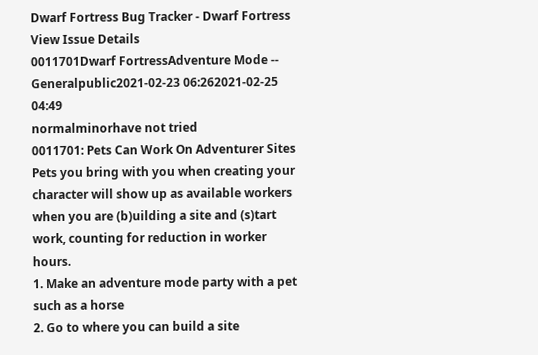Dwarf Fortress Bug Tracker - Dwarf Fortress
View Issue Details
0011701Dwarf FortressAdventure Mode -- Generalpublic2021-02-23 06:262021-02-25 04:49
normalminorhave not tried
0011701: Pets Can Work On Adventurer Sites
Pets you bring with you when creating your character will show up as available workers when you are (b)uilding a site and (s)tart work, counting for reduction in worker hours.
1. Make an adventure mode party with a pet such as a horse
2. Go to where you can build a site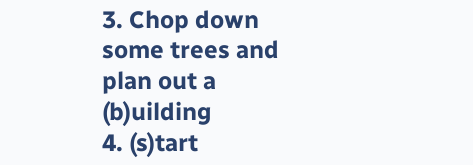3. Chop down some trees and plan out a (b)uilding
4. (s)tart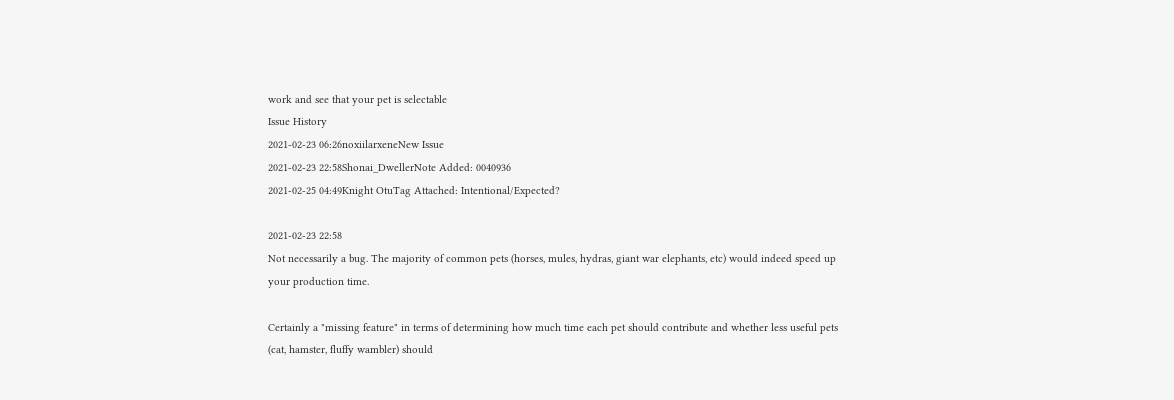work and see that your pet is selectable
Issue History
2021-02-23 06:26noxiilarxeneNew Issue
2021-02-23 22:58Shonai_DwellerNote Added: 0040936
2021-02-25 04:49Knight OtuTag Attached: Intentional/Expected?

2021-02-23 22:58
Not necessarily a bug. The majority of common pets (horses, mules, hydras, giant war elephants, etc) would indeed speed up your production time.

Certainly a "missing feature" in terms of determining how much time each pet should contribute and whether less useful pets (cat, hamster, fluffy wambler) should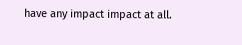have any impact impact at all.